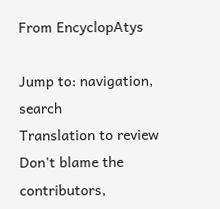From EncyclopAtys

Jump to: navigation, search
Translation to review
Don't blame the contributors,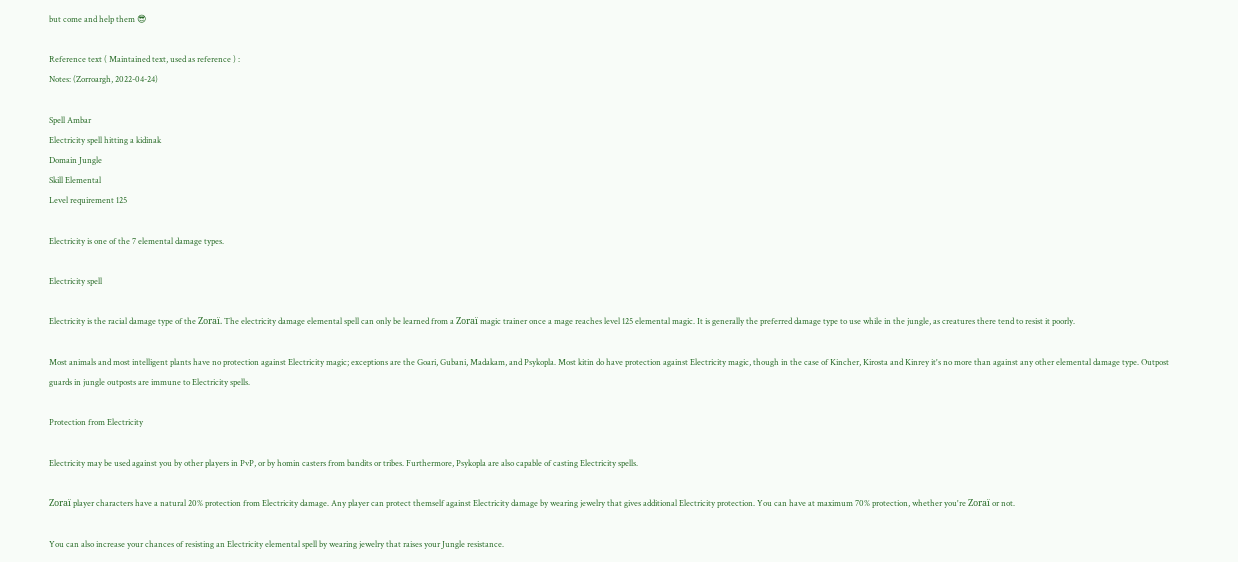but come and help them 😎

Reference text ( Maintained text, used as reference ) :
Notes: (Zorroargh, 2022-04-24)

Spell Ambar
Electricity spell hitting a kidinak
Domain Jungle
Skill Elemental
Level requirement 125

Electricity is one of the 7 elemental damage types.

Electricity spell

Electricity is the racial damage type of the Zoraï. The electricity damage elemental spell can only be learned from a Zoraï magic trainer once a mage reaches level 125 elemental magic. It is generally the preferred damage type to use while in the jungle, as creatures there tend to resist it poorly.

Most animals and most intelligent plants have no protection against Electricity magic; exceptions are the Goari, Gubani, Madakam, and Psykopla. Most kitin do have protection against Electricity magic, though in the case of Kincher, Kirosta and Kinrey it's no more than against any other elemental damage type. Outpost guards in jungle outposts are immune to Electricity spells.

Protection from Electricity

Electricity may be used against you by other players in PvP, or by homin casters from bandits or tribes. Furthermore, Psykopla are also capable of casting Electricity spells.

Zoraï player characters have a natural 20% protection from Electricity damage. Any player can protect themself against Electricity damage by wearing jewelry that gives additional Electricity protection. You can have at maximum 70% protection, whether you're Zoraï or not.

You can also increase your chances of resisting an Electricity elemental spell by wearing jewelry that raises your Jungle resistance.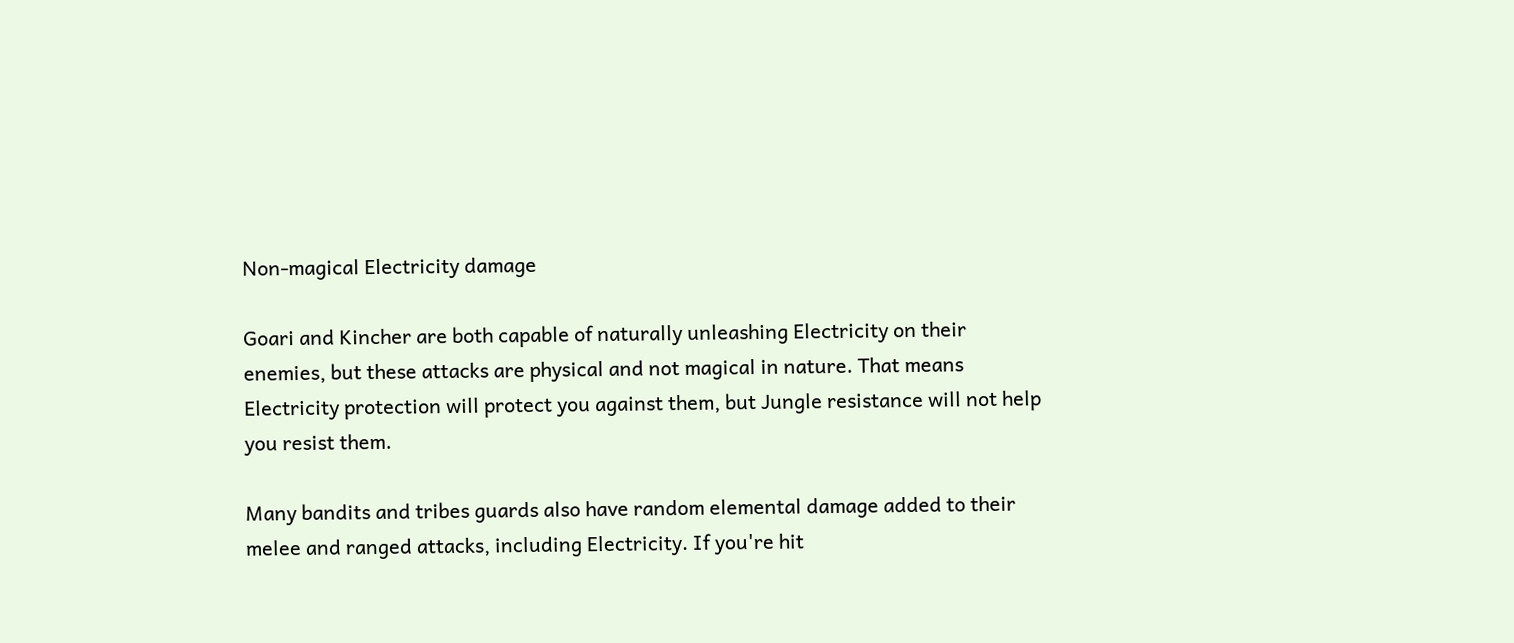Non-magical Electricity damage

Goari and Kincher are both capable of naturally unleashing Electricity on their enemies, but these attacks are physical and not magical in nature. That means Electricity protection will protect you against them, but Jungle resistance will not help you resist them.

Many bandits and tribes guards also have random elemental damage added to their melee and ranged attacks, including Electricity. If you're hit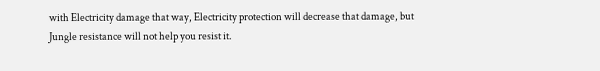with Electricity damage that way, Electricity protection will decrease that damage, but Jungle resistance will not help you resist it.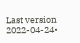Last version 2022-04-24•